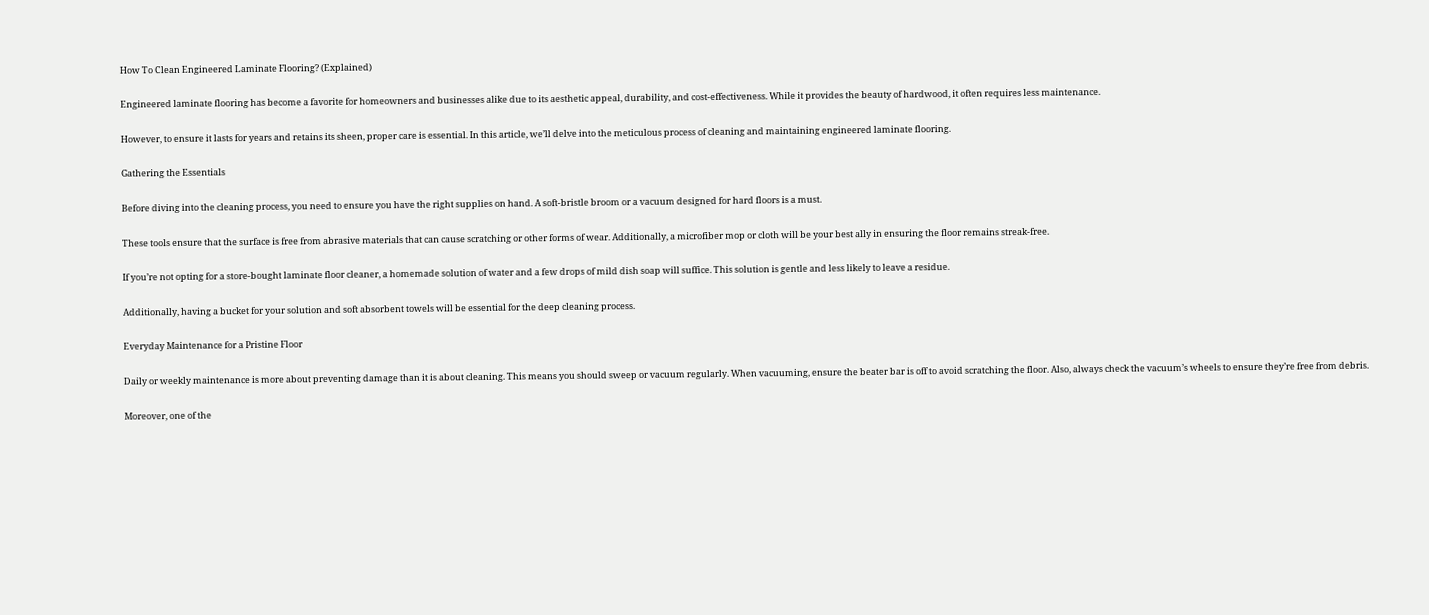How To Clean Engineered Laminate Flooring? (Explained)

Engineered laminate flooring has become a favorite for homeowners and businesses alike due to its aesthetic appeal, durability, and cost-effectiveness. While it provides the beauty of hardwood, it often requires less maintenance.

However, to ensure it lasts for years and retains its sheen, proper care is essential. In this article, we’ll delve into the meticulous process of cleaning and maintaining engineered laminate flooring.

Gathering the Essentials

Before diving into the cleaning process, you need to ensure you have the right supplies on hand. A soft-bristle broom or a vacuum designed for hard floors is a must.

These tools ensure that the surface is free from abrasive materials that can cause scratching or other forms of wear. Additionally, a microfiber mop or cloth will be your best ally in ensuring the floor remains streak-free.

If you’re not opting for a store-bought laminate floor cleaner, a homemade solution of water and a few drops of mild dish soap will suffice. This solution is gentle and less likely to leave a residue.

Additionally, having a bucket for your solution and soft absorbent towels will be essential for the deep cleaning process.

Everyday Maintenance for a Pristine Floor

Daily or weekly maintenance is more about preventing damage than it is about cleaning. This means you should sweep or vacuum regularly. When vacuuming, ensure the beater bar is off to avoid scratching the floor. Also, always check the vacuum’s wheels to ensure they’re free from debris.

Moreover, one of the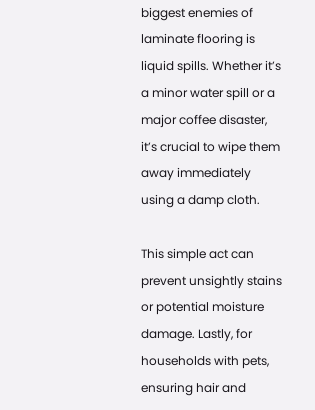biggest enemies of laminate flooring is liquid spills. Whether it’s a minor water spill or a major coffee disaster, it’s crucial to wipe them away immediately using a damp cloth.

This simple act can prevent unsightly stains or potential moisture damage. Lastly, for households with pets, ensuring hair and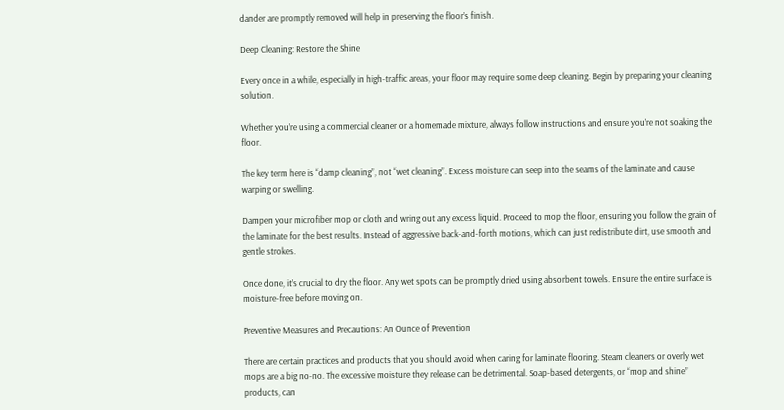dander are promptly removed will help in preserving the floor’s finish.

Deep Cleaning: Restore the Shine

Every once in a while, especially in high-traffic areas, your floor may require some deep cleaning. Begin by preparing your cleaning solution.

Whether you’re using a commercial cleaner or a homemade mixture, always follow instructions and ensure you’re not soaking the floor.

The key term here is “damp cleaning”, not “wet cleaning”. Excess moisture can seep into the seams of the laminate and cause warping or swelling.

Dampen your microfiber mop or cloth and wring out any excess liquid. Proceed to mop the floor, ensuring you follow the grain of the laminate for the best results. Instead of aggressive back-and-forth motions, which can just redistribute dirt, use smooth and gentle strokes.

Once done, it’s crucial to dry the floor. Any wet spots can be promptly dried using absorbent towels. Ensure the entire surface is moisture-free before moving on.

Preventive Measures and Precautions: An Ounce of Prevention

There are certain practices and products that you should avoid when caring for laminate flooring. Steam cleaners or overly wet mops are a big no-no. The excessive moisture they release can be detrimental. Soap-based detergents, or “mop and shine” products, can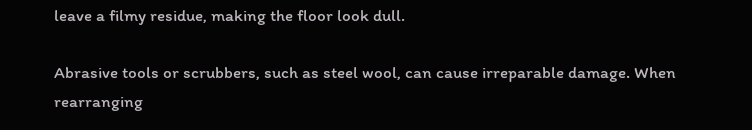leave a filmy residue, making the floor look dull.

Abrasive tools or scrubbers, such as steel wool, can cause irreparable damage. When rearranging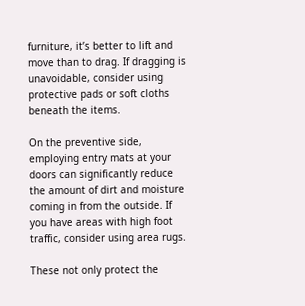furniture, it’s better to lift and move than to drag. If dragging is unavoidable, consider using protective pads or soft cloths beneath the items.

On the preventive side, employing entry mats at your doors can significantly reduce the amount of dirt and moisture coming in from the outside. If you have areas with high foot traffic, consider using area rugs.

These not only protect the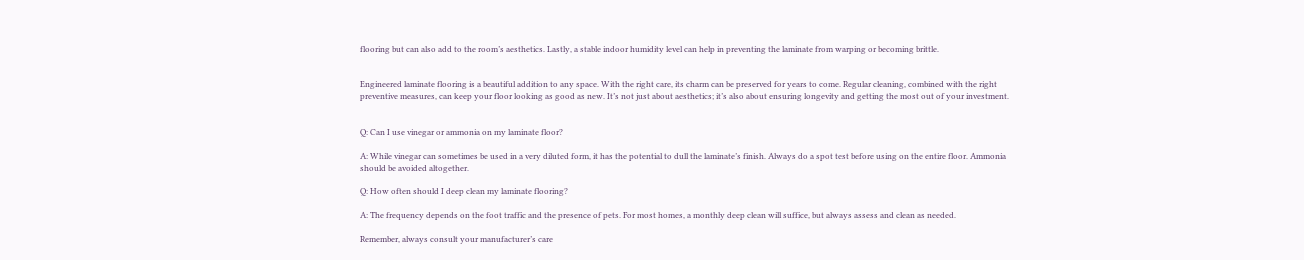flooring but can also add to the room’s aesthetics. Lastly, a stable indoor humidity level can help in preventing the laminate from warping or becoming brittle.


Engineered laminate flooring is a beautiful addition to any space. With the right care, its charm can be preserved for years to come. Regular cleaning, combined with the right preventive measures, can keep your floor looking as good as new. It’s not just about aesthetics; it’s also about ensuring longevity and getting the most out of your investment.


Q: Can I use vinegar or ammonia on my laminate floor?

A: While vinegar can sometimes be used in a very diluted form, it has the potential to dull the laminate’s finish. Always do a spot test before using on the entire floor. Ammonia should be avoided altogether.

Q: How often should I deep clean my laminate flooring?

A: The frequency depends on the foot traffic and the presence of pets. For most homes, a monthly deep clean will suffice, but always assess and clean as needed.

Remember, always consult your manufacturer’s care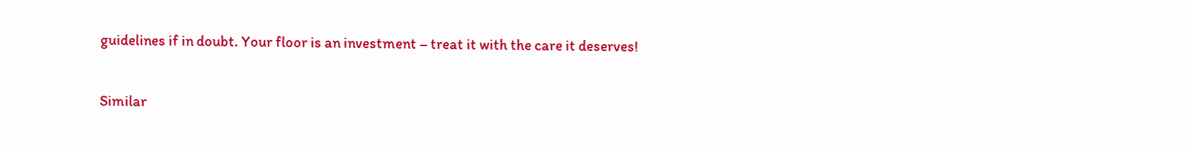guidelines if in doubt. Your floor is an investment – treat it with the care it deserves!

Similar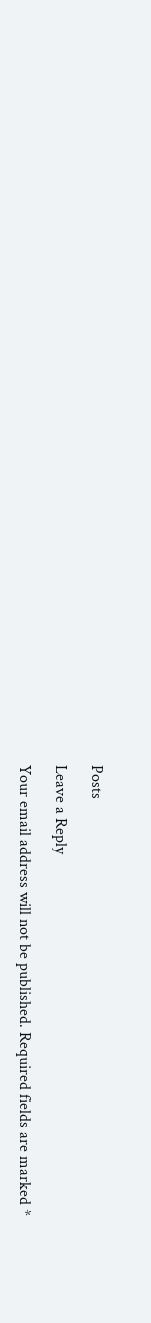Posts

Leave a Reply

Your email address will not be published. Required fields are marked *